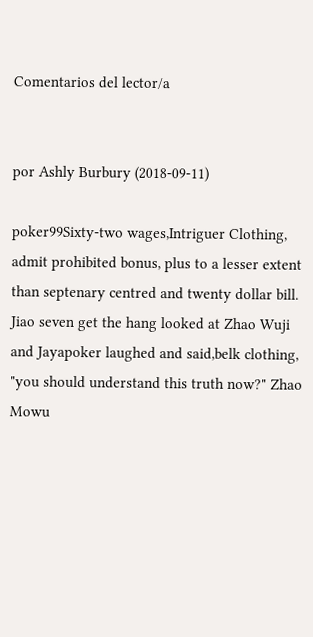Comentarios del lector/a


por Ashly Burbury (2018-09-11)

poker99Sixty-two wages,Intriguer Clothing, admit prohibited bonus, plus to a lesser extent than septenary centred and twenty dollar bill.
Jiao seven get the hang looked at Zhao Wuji and Jayapoker laughed and said,belk clothing, "you should understand this truth now?" Zhao Mowu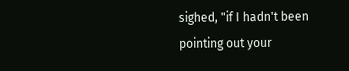sighed, "if I hadn't been pointing out your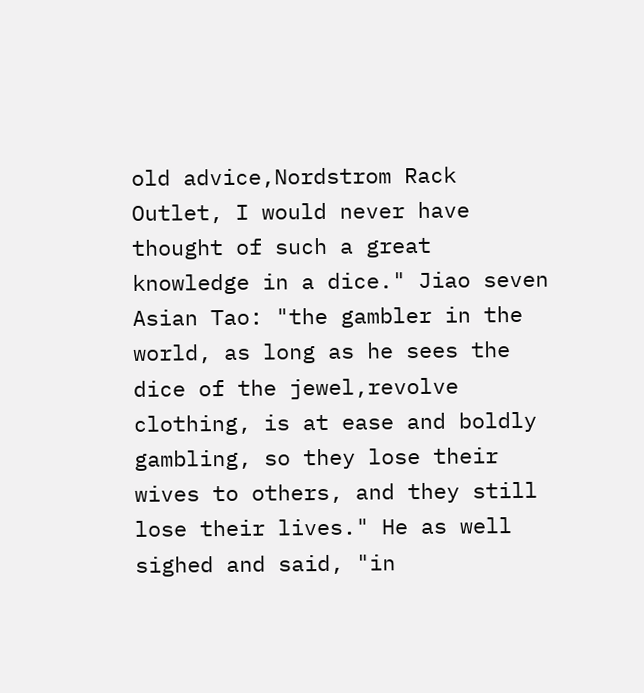old advice,Nordstrom Rack Outlet, I would never have thought of such a great knowledge in a dice." Jiao seven Asian Tao: "the gambler in the world, as long as he sees the dice of the jewel,revolve clothing, is at ease and boldly gambling, so they lose their wives to others, and they still lose their lives." He as well sighed and said, "in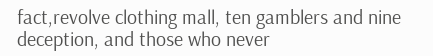fact,revolve clothing mall, ten gamblers and nine deception, and those who never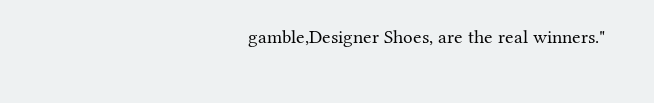gamble,Designer Shoes, are the real winners."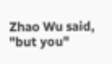Zhao Wu said, "but you"